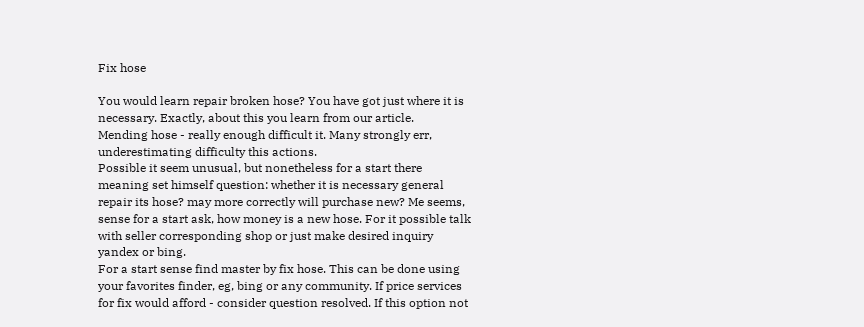Fix hose

You would learn repair broken hose? You have got just where it is necessary. Exactly, about this you learn from our article.
Mending hose - really enough difficult it. Many strongly err, underestimating difficulty this actions.
Possible it seem unusual, but nonetheless for a start there meaning set himself question: whether it is necessary general repair its hose? may more correctly will purchase new? Me seems, sense for a start ask, how money is a new hose. For it possible talk with seller corresponding shop or just make desired inquiry yandex or bing.
For a start sense find master by fix hose. This can be done using your favorites finder, eg, bing or any community. If price services for fix would afford - consider question resolved. If this option not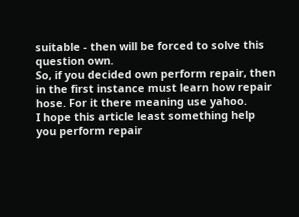suitable - then will be forced to solve this question own.
So, if you decided own perform repair, then in the first instance must learn how repair hose. For it there meaning use yahoo.
I hope this article least something help you perform repair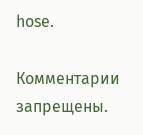hose.

Комментарии запрещены.